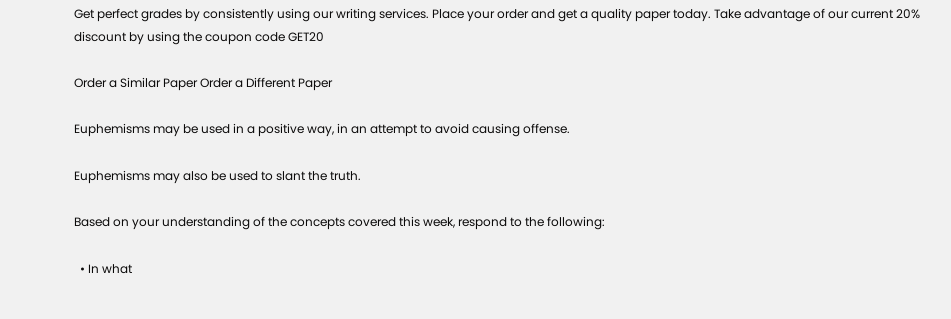Get perfect grades by consistently using our writing services. Place your order and get a quality paper today. Take advantage of our current 20% discount by using the coupon code GET20

Order a Similar Paper Order a Different Paper

Euphemisms may be used in a positive way, in an attempt to avoid causing offense.

Euphemisms may also be used to slant the truth.

Based on your understanding of the concepts covered this week, respond to the following:

  • In what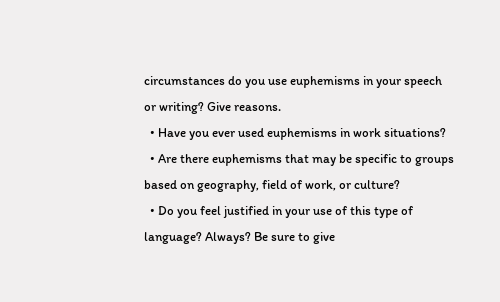circumstances do you use euphemisms in your speech or writing? Give reasons.
  • Have you ever used euphemisms in work situations?
  • Are there euphemisms that may be specific to groups based on geography, field of work, or culture?
  • Do you feel justified in your use of this type of language? Always? Be sure to give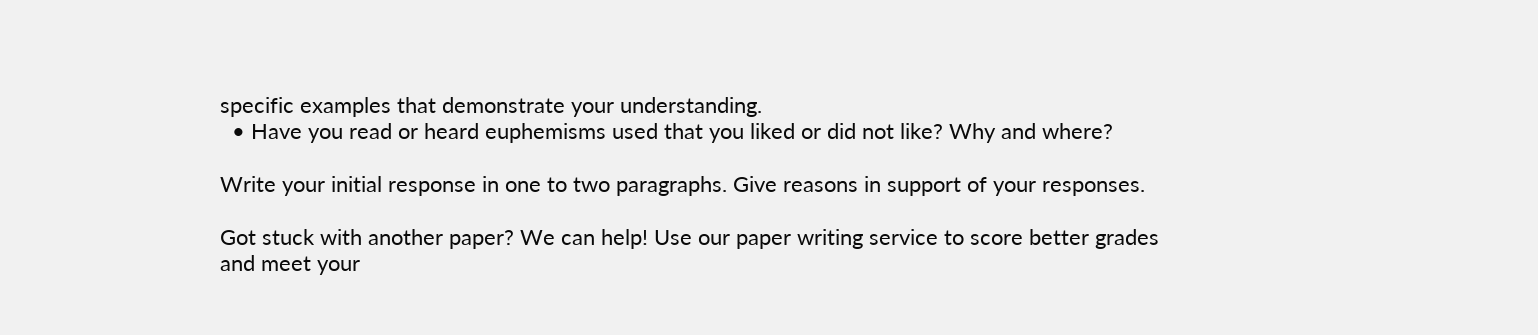specific examples that demonstrate your understanding.
  • Have you read or heard euphemisms used that you liked or did not like? Why and where?

Write your initial response in one to two paragraphs. Give reasons in support of your responses.

Got stuck with another paper? We can help! Use our paper writing service to score better grades and meet your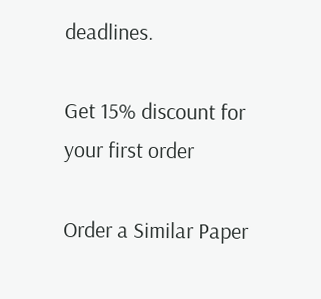deadlines.

Get 15% discount for your first order

Order a Similar Paper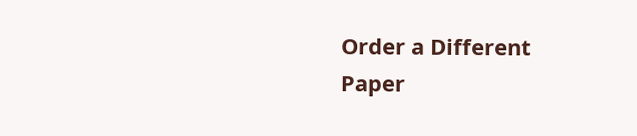Order a Different Paper